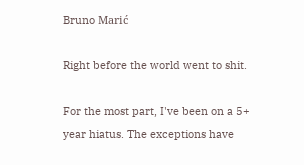Bruno Marić

Right before the world went to shit.

For the most part, I've been on a 5+ year hiatus. The exceptions have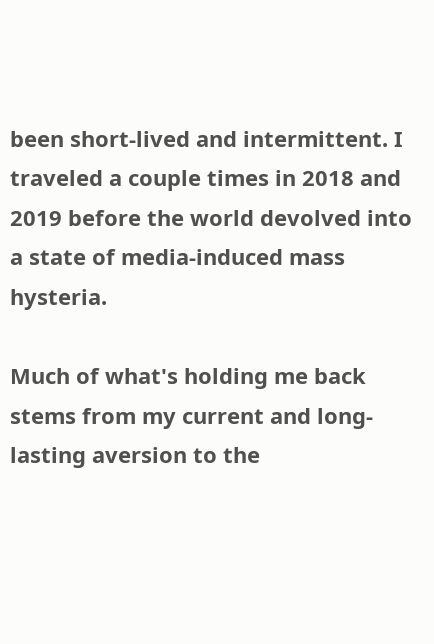been short-lived and intermittent. I traveled a couple times in 2018 and 2019 before the world devolved into a state of media-induced mass hysteria.

Much of what's holding me back stems from my current and long-lasting aversion to the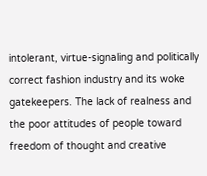intolerant, virtue-signaling and politically correct fashion industry and its woke gatekeepers. The lack of realness and the poor attitudes of people toward freedom of thought and creative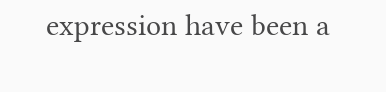expression have been a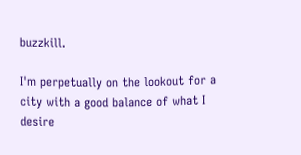buzzkill.

I'm perpetually on the lookout for a city with a good balance of what I desire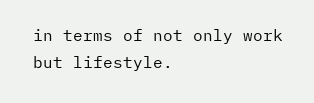in terms of not only work but lifestyle.